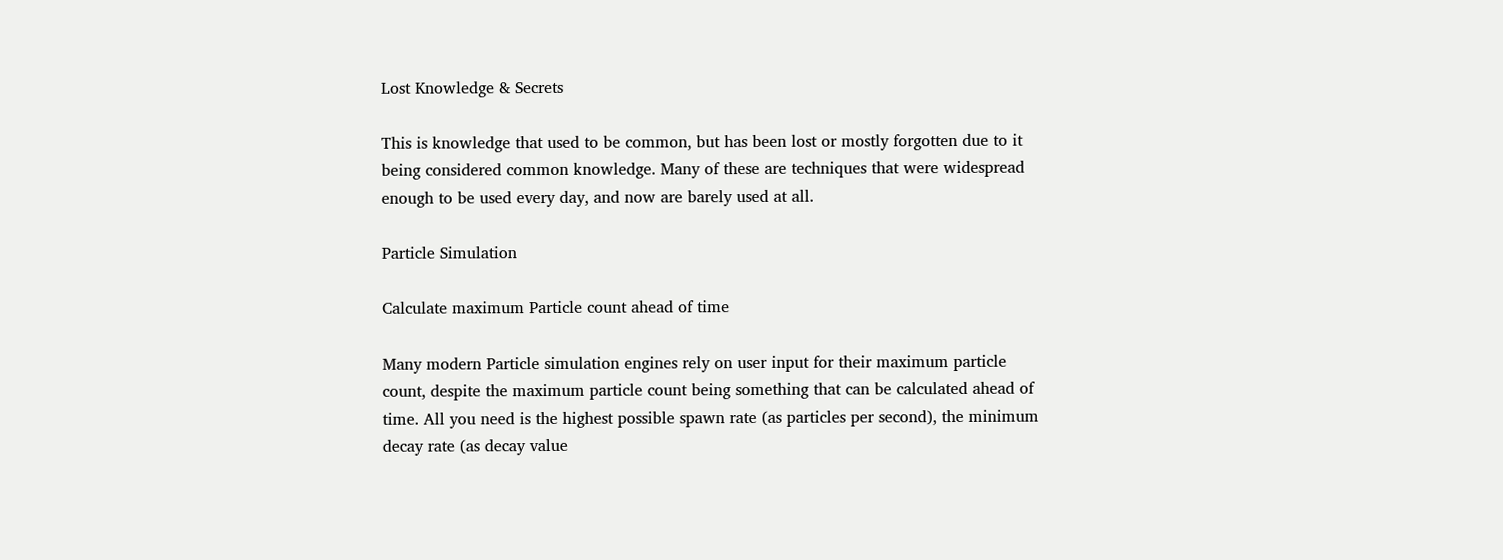Lost Knowledge & Secrets

This is knowledge that used to be common, but has been lost or mostly forgotten due to it being considered common knowledge. Many of these are techniques that were widespread enough to be used every day, and now are barely used at all.

Particle Simulation

Calculate maximum Particle count ahead of time

Many modern Particle simulation engines rely on user input for their maximum particle count, despite the maximum particle count being something that can be calculated ahead of time. All you need is the highest possible spawn rate (as particles per second), the minimum decay rate (as decay value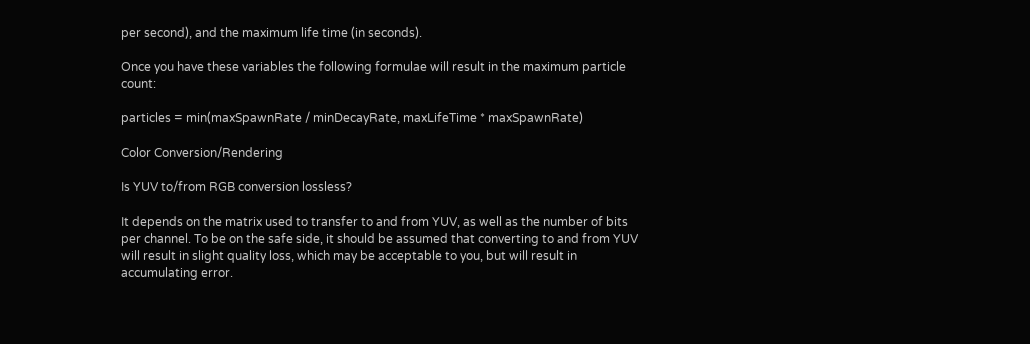per second), and the maximum life time (in seconds).

Once you have these variables the following formulae will result in the maximum particle count:

particles = min(maxSpawnRate / minDecayRate, maxLifeTime * maxSpawnRate)

Color Conversion/Rendering

Is YUV to/from RGB conversion lossless?

It depends on the matrix used to transfer to and from YUV, as well as the number of bits per channel. To be on the safe side, it should be assumed that converting to and from YUV will result in slight quality loss, which may be acceptable to you, but will result in accumulating error.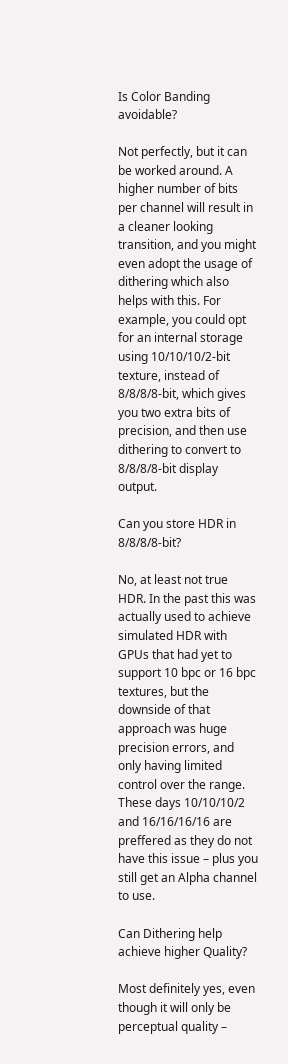Is Color Banding avoidable?

Not perfectly, but it can be worked around. A higher number of bits per channel will result in a cleaner looking transition, and you might even adopt the usage of dithering which also helps with this. For example, you could opt for an internal storage using 10/10/10/2-bit texture, instead of 8/8/8/8-bit, which gives you two extra bits of precision, and then use dithering to convert to 8/8/8/8-bit display output.

Can you store HDR in 8/8/8/8-bit?

No, at least not true HDR. In the past this was actually used to achieve simulated HDR with GPUs that had yet to support 10 bpc or 16 bpc textures, but the downside of that approach was huge precision errors, and only having limited control over the range. These days 10/10/10/2 and 16/16/16/16 are preffered as they do not have this issue – plus you still get an Alpha channel to use.

Can Dithering help achieve higher Quality?

Most definitely yes, even though it will only be perceptual quality –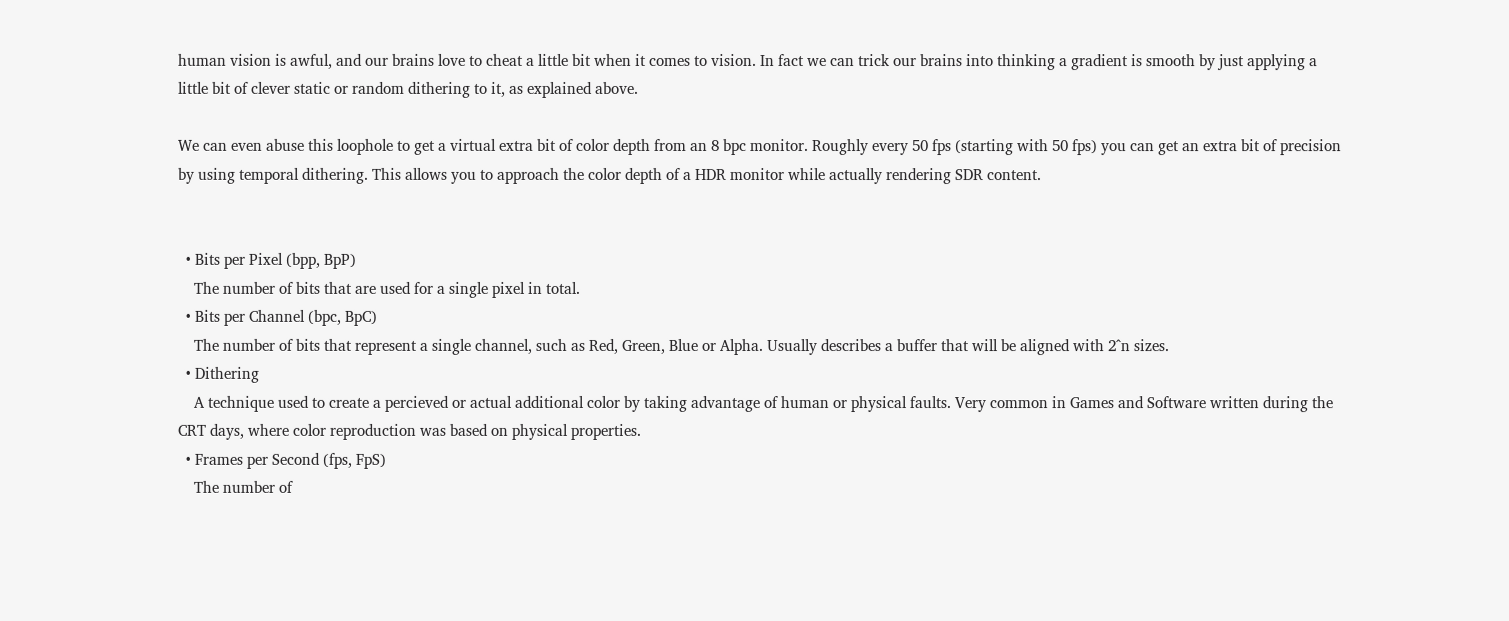human vision is awful, and our brains love to cheat a little bit when it comes to vision. In fact we can trick our brains into thinking a gradient is smooth by just applying a little bit of clever static or random dithering to it, as explained above.

We can even abuse this loophole to get a virtual extra bit of color depth from an 8 bpc monitor. Roughly every 50 fps (starting with 50 fps) you can get an extra bit of precision by using temporal dithering. This allows you to approach the color depth of a HDR monitor while actually rendering SDR content.


  • Bits per Pixel (bpp, BpP)
    The number of bits that are used for a single pixel in total.
  • Bits per Channel (bpc, BpC)
    The number of bits that represent a single channel, such as Red, Green, Blue or Alpha. Usually describes a buffer that will be aligned with 2^n sizes.
  • Dithering
    A technique used to create a percieved or actual additional color by taking advantage of human or physical faults. Very common in Games and Software written during the CRT days, where color reproduction was based on physical properties.
  • Frames per Second (fps, FpS)
    The number of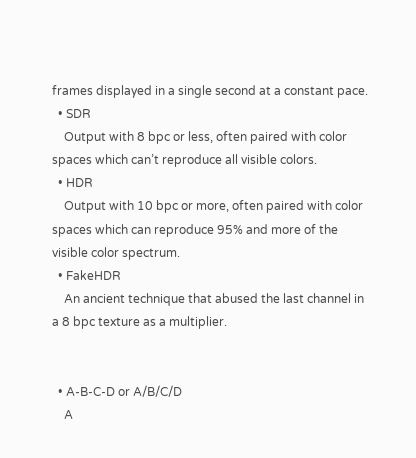frames displayed in a single second at a constant pace.
  • SDR
    Output with 8 bpc or less, often paired with color spaces which can’t reproduce all visible colors.
  • HDR
    Output with 10 bpc or more, often paired with color spaces which can reproduce 95% and more of the visible color spectrum.
  • FakeHDR
    An ancient technique that abused the last channel in a 8 bpc texture as a multiplier.


  • A-B-C-D or A/B/C/D
    A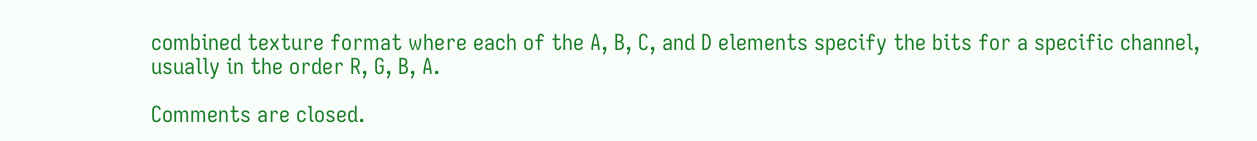combined texture format where each of the A, B, C, and D elements specify the bits for a specific channel, usually in the order R, G, B, A.

Comments are closed.